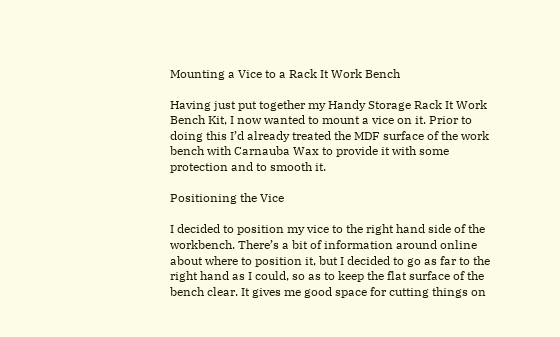Mounting a Vice to a Rack It Work Bench

Having just put together my Handy Storage Rack It Work Bench Kit, I now wanted to mount a vice on it. Prior to doing this I’d already treated the MDF surface of the work bench with Carnauba Wax to provide it with some protection and to smooth it.

Positioning the Vice

I decided to position my vice to the right hand side of the workbench. There’s a bit of information around online about where to position it, but I decided to go as far to the right hand as I could, so as to keep the flat surface of the bench clear. It gives me good space for cutting things on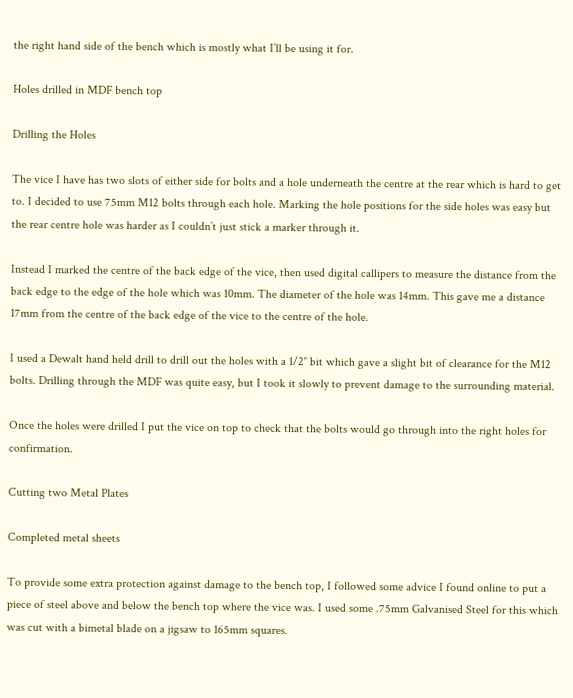the right hand side of the bench which is mostly what I’ll be using it for.

Holes drilled in MDF bench top

Drilling the Holes

The vice I have has two slots of either side for bolts and a hole underneath the centre at the rear which is hard to get to. I decided to use 75mm M12 bolts through each hole. Marking the hole positions for the side holes was easy but the rear centre hole was harder as I couldn’t just stick a marker through it.

Instead I marked the centre of the back edge of the vice, then used digital callipers to measure the distance from the back edge to the edge of the hole which was 10mm. The diameter of the hole was 14mm. This gave me a distance 17mm from the centre of the back edge of the vice to the centre of the hole.

I used a Dewalt hand held drill to drill out the holes with a 1/2″ bit which gave a slight bit of clearance for the M12 bolts. Drilling through the MDF was quite easy, but I took it slowly to prevent damage to the surrounding material.

Once the holes were drilled I put the vice on top to check that the bolts would go through into the right holes for confirmation.

Cutting two Metal Plates

Completed metal sheets

To provide some extra protection against damage to the bench top, I followed some advice I found online to put a piece of steel above and below the bench top where the vice was. I used some .75mm Galvanised Steel for this which was cut with a bimetal blade on a jigsaw to 165mm squares.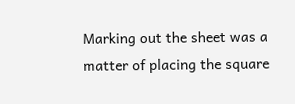Marking out the sheet was a matter of placing the square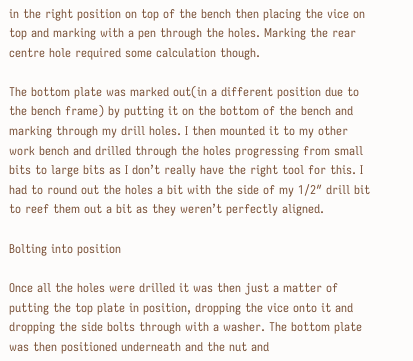in the right position on top of the bench then placing the vice on top and marking with a pen through the holes. Marking the rear centre hole required some calculation though.

The bottom plate was marked out(in a different position due to the bench frame) by putting it on the bottom of the bench and marking through my drill holes. I then mounted it to my other work bench and drilled through the holes progressing from small bits to large bits as I don’t really have the right tool for this. I had to round out the holes a bit with the side of my 1/2″ drill bit to reef them out a bit as they weren’t perfectly aligned.

Bolting into position

Once all the holes were drilled it was then just a matter of putting the top plate in position, dropping the vice onto it and dropping the side bolts through with a washer. The bottom plate was then positioned underneath and the nut and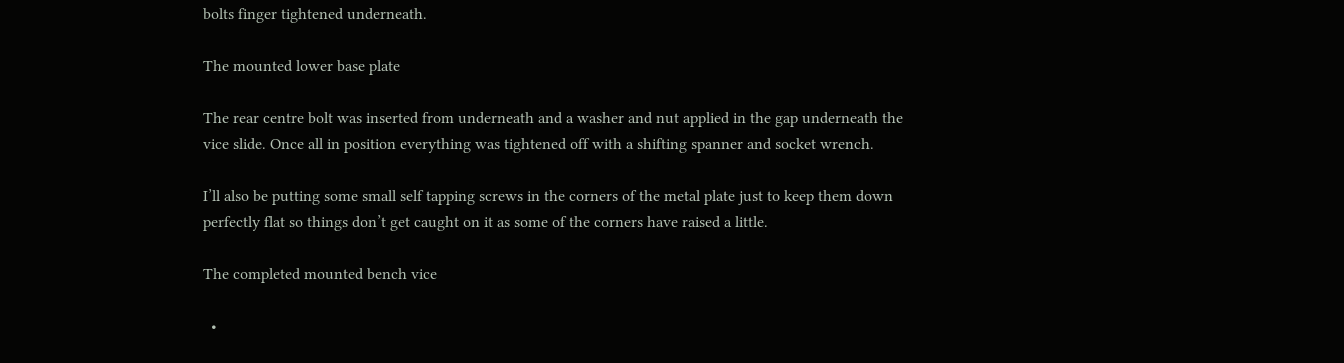bolts finger tightened underneath.

The mounted lower base plate

The rear centre bolt was inserted from underneath and a washer and nut applied in the gap underneath the vice slide. Once all in position everything was tightened off with a shifting spanner and socket wrench.

I’ll also be putting some small self tapping screws in the corners of the metal plate just to keep them down perfectly flat so things don’t get caught on it as some of the corners have raised a little.

The completed mounted bench vice

  •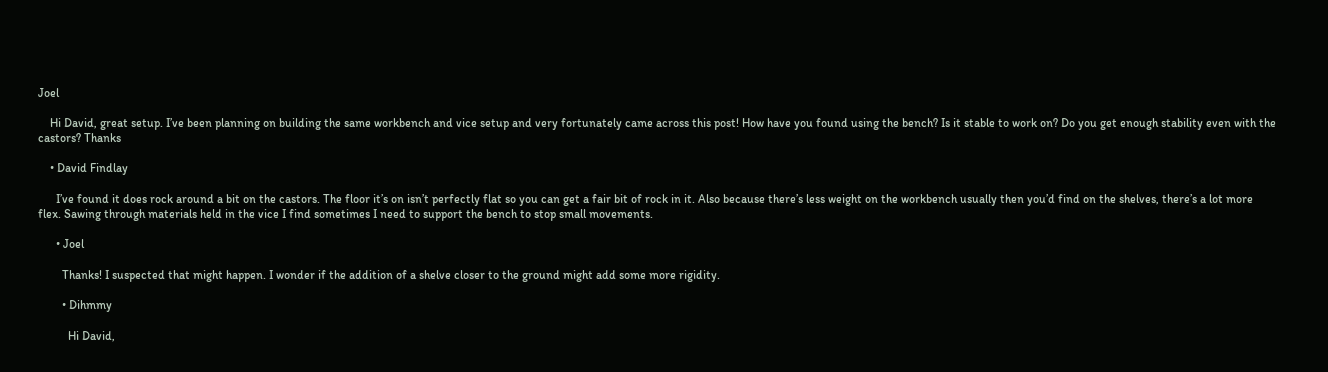Joel

    Hi David, great setup. I’ve been planning on building the same workbench and vice setup and very fortunately came across this post! How have you found using the bench? Is it stable to work on? Do you get enough stability even with the castors? Thanks

    • David Findlay

      I’ve found it does rock around a bit on the castors. The floor it’s on isn’t perfectly flat so you can get a fair bit of rock in it. Also because there’s less weight on the workbench usually then you’d find on the shelves, there’s a lot more flex. Sawing through materials held in the vice I find sometimes I need to support the bench to stop small movements.

      • Joel

        Thanks! I suspected that might happen. I wonder if the addition of a shelve closer to the ground might add some more rigidity.

        • Dihmmy

          Hi David,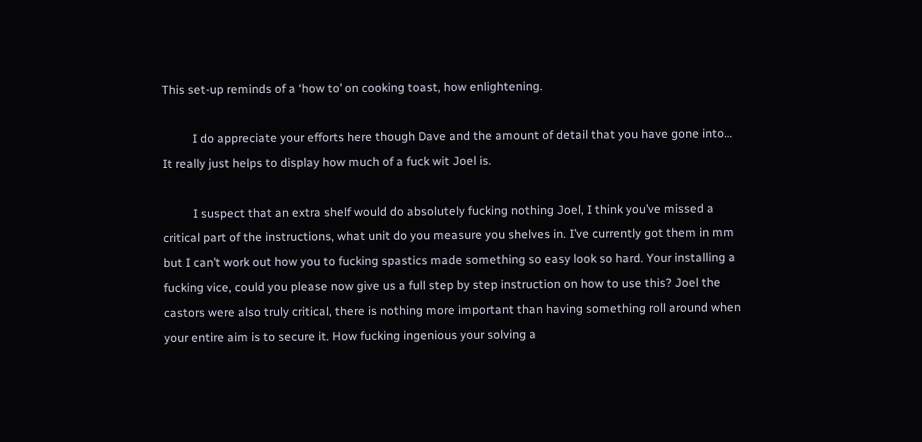This set-up reminds of a ‘how to’ on cooking toast, how enlightening.

          I do appreciate your efforts here though Dave and the amount of detail that you have gone into… It really just helps to display how much of a fuck wit Joel is.

          I suspect that an extra shelf would do absolutely fucking nothing Joel, I think you’ve missed a critical part of the instructions, what unit do you measure you shelves in. I’ve currently got them in mm but I can’t work out how you to fucking spastics made something so easy look so hard. Your installing a fucking vice, could you please now give us a full step by step instruction on how to use this? Joel the castors were also truly critical, there is nothing more important than having something roll around when your entire aim is to secure it. How fucking ingenious your solving a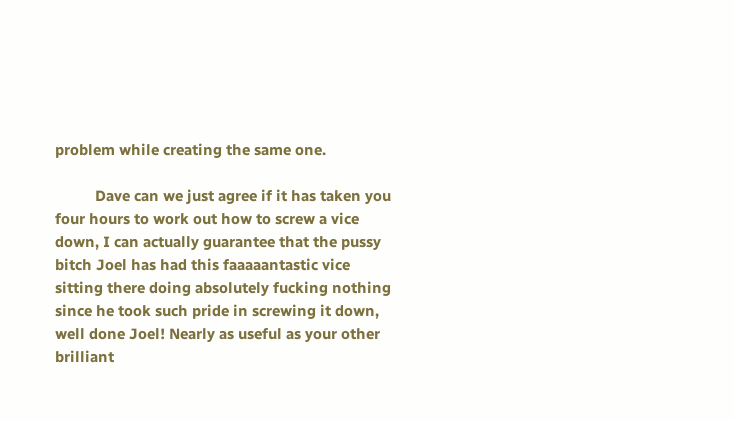problem while creating the same one.

          Dave can we just agree if it has taken you four hours to work out how to screw a vice down, I can actually guarantee that the pussy bitch Joel has had this faaaaantastic vice sitting there doing absolutely fucking nothing since he took such pride in screwing it down, well done Joel! Nearly as useful as your other brilliant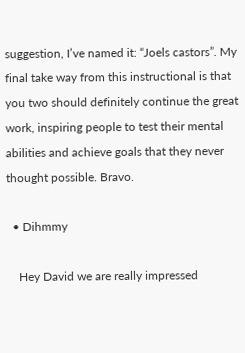suggestion, I’ve named it: “Joels castors”. My final take way from this instructional is that you two should definitely continue the great work, inspiring people to test their mental abilities and achieve goals that they never thought possible. Bravo.

  • Dihmmy

    Hey David we are really impressed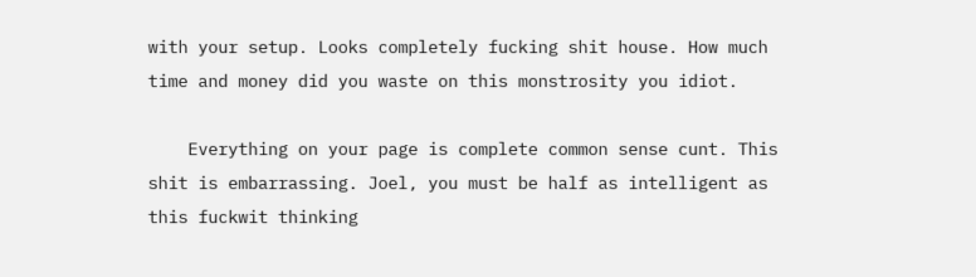with your setup. Looks completely fucking shit house. How much time and money did you waste on this monstrosity you idiot.

    Everything on your page is complete common sense cunt. This shit is embarrassing. Joel, you must be half as intelligent as this fuckwit thinking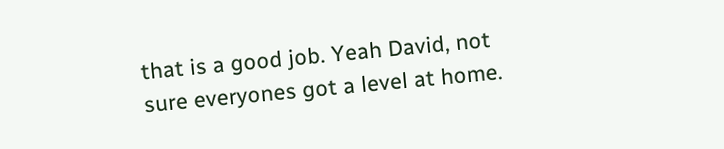that is a good job. Yeah David, not sure everyones got a level at home.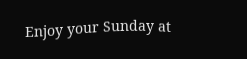Enjoy your Sunday at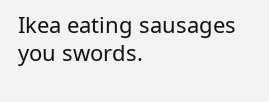Ikea eating sausages you swords.